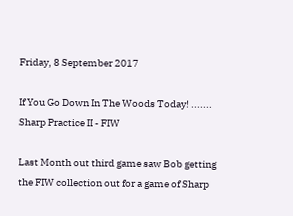Friday, 8 September 2017

If You Go Down In The Woods Today! ....... Sharp Practice II - FIW

Last Month out third game saw Bob getting the FIW collection out for a game of Sharp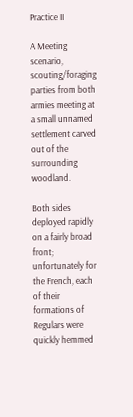Practice II

A Meeting scenario, scouting/foraging parties from both armies meeting at a small unnamed settlement carved out of the surrounding woodland.

Both sides deployed rapidly on a fairly broad front; unfortunately for the French, each of their formations of Regulars were quickly hemmed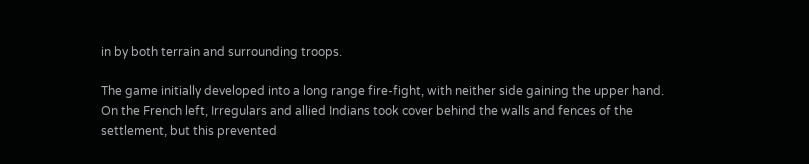in by both terrain and surrounding troops.

The game initially developed into a long range fire-fight, with neither side gaining the upper hand. On the French left, Irregulars and allied Indians took cover behind the walls and fences of the settlement, but this prevented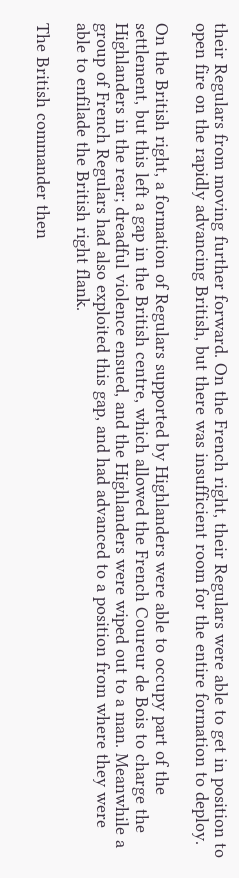their Regulars from moving further forward. On the French right, their Regulars were able to get in position to open fire on the rapidly advancing British, but there was insufficient room for the entire formation to deploy.

On the British right, a formation of Regulars supported by Highlanders were able to occupy part of the settlement, but this left a gap in the British centre, which allowed the French Coureur de Bois to charge the Highlanders in the rear; dreadful violence ensued, and the Highlanders were wiped out to a man. Meanwhile a group of French Regulars had also exploited this gap, and had advanced to a position from where they were able to enfilade the British right flank.

The British commander then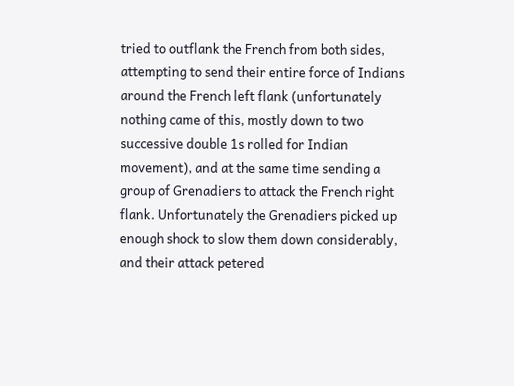tried to outflank the French from both sides, attempting to send their entire force of Indians around the French left flank (unfortunately nothing came of this, mostly down to two successive double 1s rolled for Indian movement), and at the same time sending a group of Grenadiers to attack the French right flank. Unfortunately the Grenadiers picked up enough shock to slow them down considerably, and their attack petered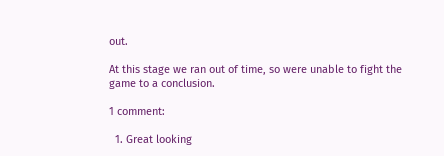out.

At this stage we ran out of time, so were unable to fight the game to a conclusion.

1 comment:

  1. Great looking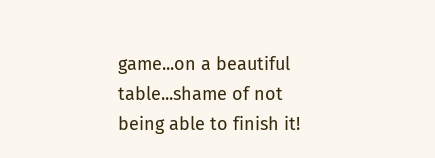game...on a beautiful table...shame of not being able to finish it!